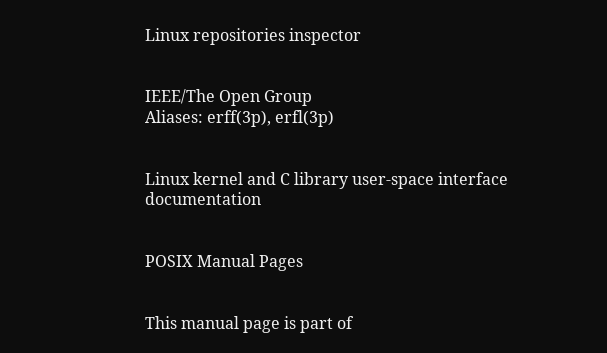Linux repositories inspector


IEEE/The Open Group
Aliases: erff(3p), erfl(3p)


Linux kernel and C library user-space interface documentation


POSIX Manual Pages


This manual page is part of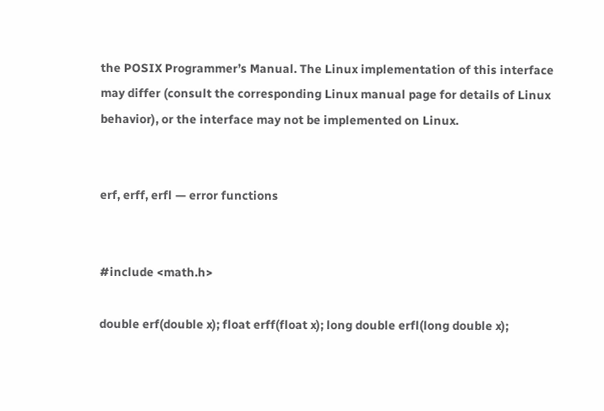the POSIX Programmer’s Manual. The Linux implementation of this interface may differ (consult the corresponding Linux manual page for details of Linux behavior), or the interface may not be implemented on Linux.


erf, erff, erfl — error functions


#include <math.h>

double erf(double x); float erff(float x); long double erfl(long double x);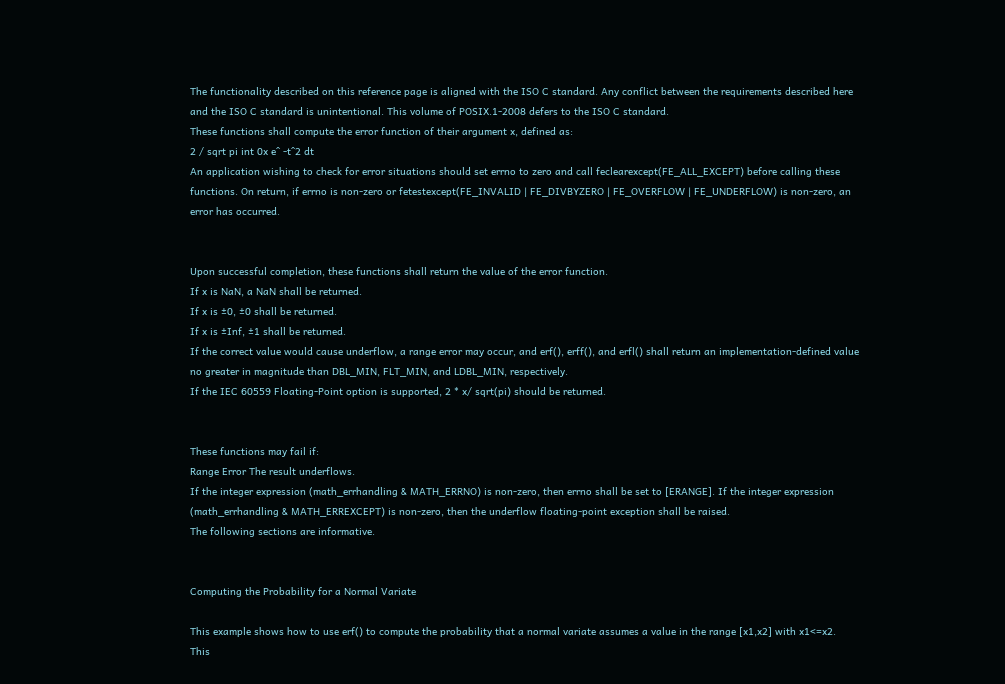The functionality described on this reference page is aligned with the ISO C standard. Any conflict between the requirements described here and the ISO C standard is unintentional. This volume of POSIX.1-2008 defers to the ISO C standard.
These functions shall compute the error function of their argument x, defined as:
2 / sqrt pi int 0x e^ -t^2 dt
An application wishing to check for error situations should set errno to zero and call feclearexcept(FE_ALL_EXCEPT) before calling these functions. On return, if errno is non-zero or fetestexcept(FE_INVALID | FE_DIVBYZERO | FE_OVERFLOW | FE_UNDERFLOW) is non-zero, an error has occurred.


Upon successful completion, these functions shall return the value of the error function.
If x is NaN, a NaN shall be returned.
If x is ±0, ±0 shall be returned.
If x is ±Inf, ±1 shall be returned.
If the correct value would cause underflow, a range error may occur, and erf(), erff(), and erfl() shall return an implementation-defined value no greater in magnitude than DBL_MIN, FLT_MIN, and LDBL_MIN, respectively.
If the IEC 60559 Floating-Point option is supported, 2 * x/ sqrt(pi) should be returned.


These functions may fail if:
Range Error The result underflows.
If the integer expression (math_errhandling & MATH_ERRNO) is non-zero, then errno shall be set to [ERANGE]. If the integer expression (math_errhandling & MATH_ERREXCEPT) is non-zero, then the underflow floating-point exception shall be raised.
The following sections are informative.


Computing the Probability for a Normal Variate

This example shows how to use erf() to compute the probability that a normal variate assumes a value in the range [x1,x2] with x1<=x2.
This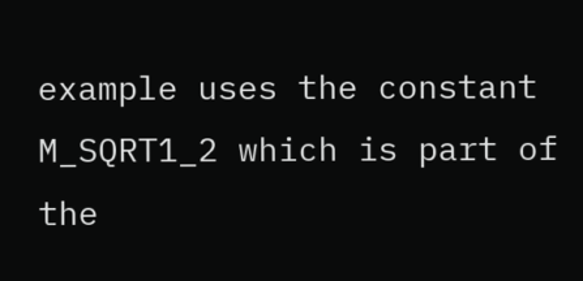example uses the constant M_SQRT1_2 which is part of the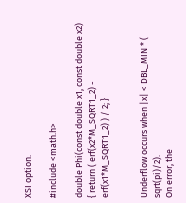XSI option.

#include <math.h>

double Phi(const double x1, const double x2) { return ( erf(x2*M_SQRT1_2) - erf(x1*M_SQRT1_2) ) / 2; }


Underflow occurs when |x| < DBL_MIN * ( sqrt(pi)/2).
On error, the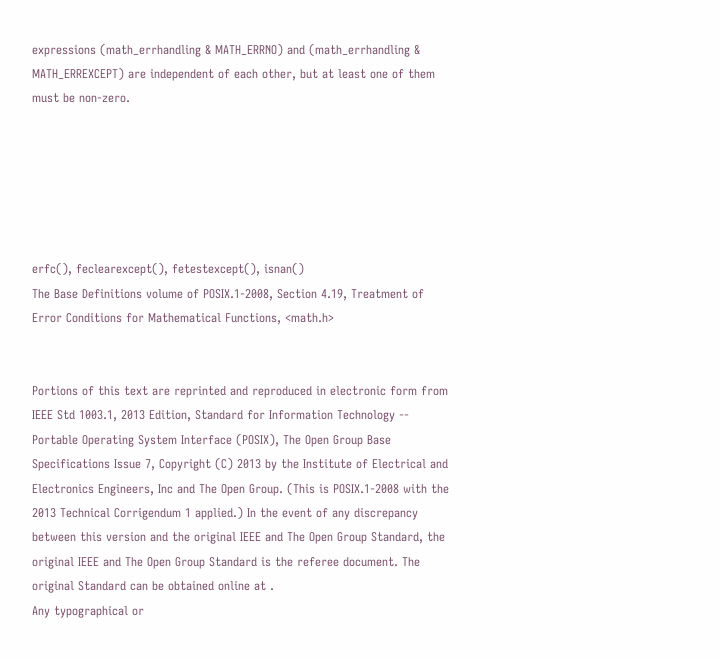expressions (math_errhandling & MATH_ERRNO) and (math_errhandling & MATH_ERREXCEPT) are independent of each other, but at least one of them must be non-zero.






erfc(), feclearexcept(), fetestexcept(), isnan()
The Base Definitions volume of POSIX.1-2008, Section 4.19, Treatment of Error Conditions for Mathematical Functions, <math.h>


Portions of this text are reprinted and reproduced in electronic form from IEEE Std 1003.1, 2013 Edition, Standard for Information Technology -- Portable Operating System Interface (POSIX), The Open Group Base Specifications Issue 7, Copyright (C) 2013 by the Institute of Electrical and Electronics Engineers, Inc and The Open Group. (This is POSIX.1-2008 with the 2013 Technical Corrigendum 1 applied.) In the event of any discrepancy between this version and the original IEEE and The Open Group Standard, the original IEEE and The Open Group Standard is the referee document. The original Standard can be obtained online at .
Any typographical or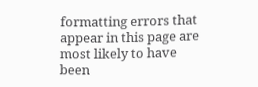formatting errors that appear in this page are most likely to have been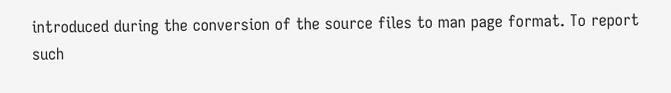introduced during the conversion of the source files to man page format. To report such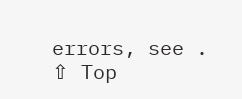errors, see .
⇧ Top